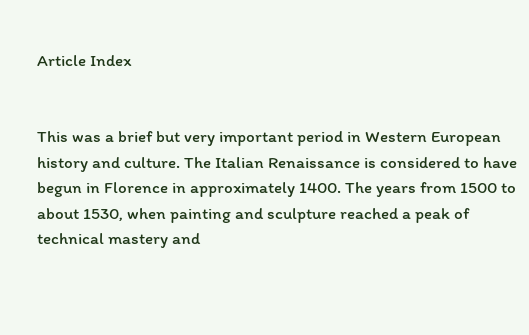Article Index


This was a brief but very important period in Western European history and culture. The Italian Renaissance is considered to have begun in Florence in approximately 1400. The years from 1500 to about 1530, when painting and sculpture reached a peak of technical mastery and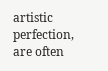artistic perfection, are often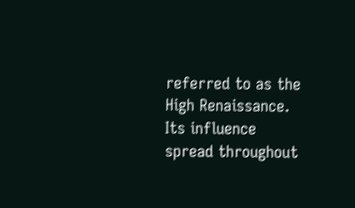referred to as the High Renaissance. Its influence spread throughout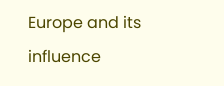Europe and its influence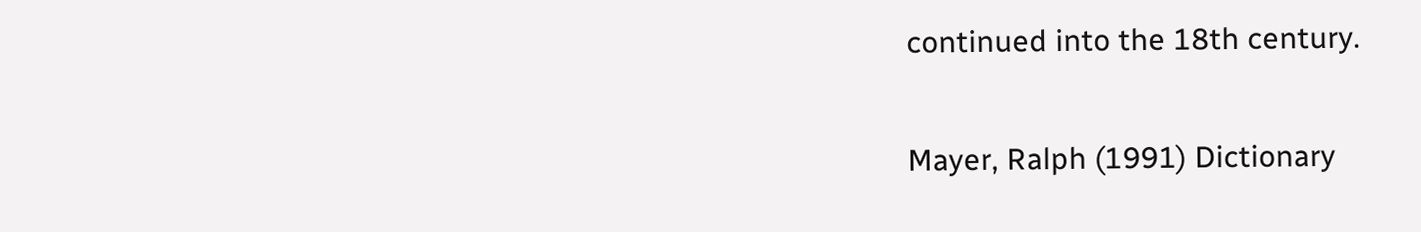continued into the 18th century.

Mayer, Ralph (1991) Dictionary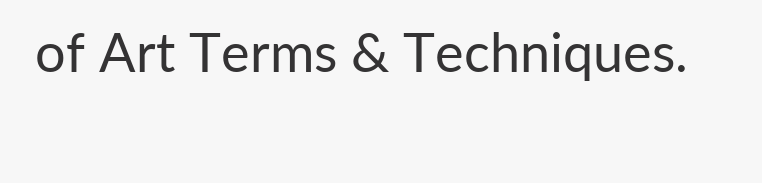of Art Terms & Techniques.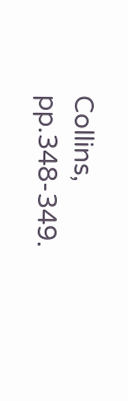Collins, pp.348-349.